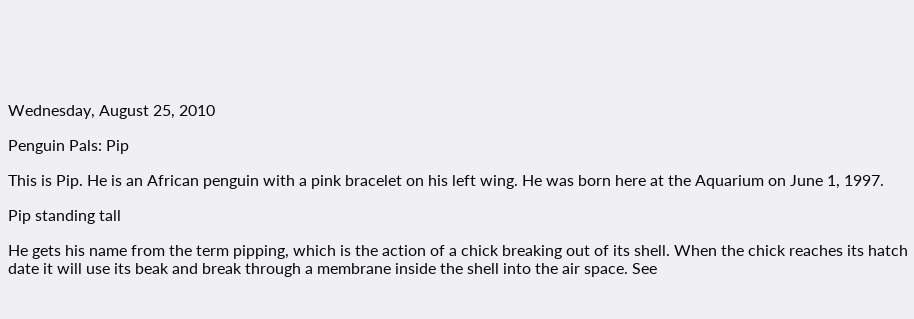Wednesday, August 25, 2010

Penguin Pals: Pip

This is Pip. He is an African penguin with a pink bracelet on his left wing. He was born here at the Aquarium on June 1, 1997.

Pip standing tall

He gets his name from the term pipping, which is the action of a chick breaking out of its shell. When the chick reaches its hatch date it will use its beak and break through a membrane inside the shell into the air space. See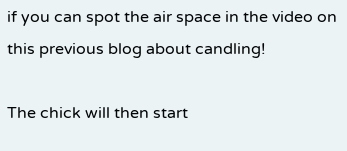if you can spot the air space in the video on this previous blog about candling!

The chick will then start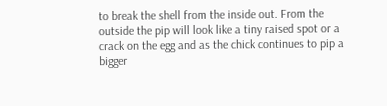to break the shell from the inside out. From the outside the pip will look like a tiny raised spot or a crack on the egg and as the chick continues to pip a bigger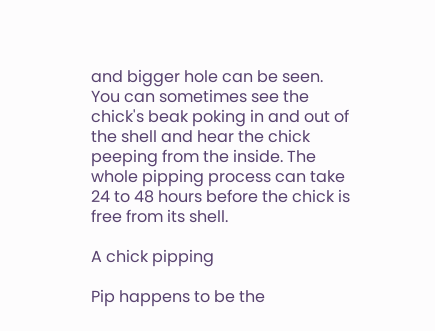and bigger hole can be seen. You can sometimes see the chick's beak poking in and out of the shell and hear the chick peeping from the inside. The whole pipping process can take 24 to 48 hours before the chick is free from its shell.

A chick pipping

Pip happens to be the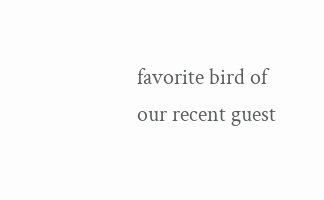favorite bird of our recent guest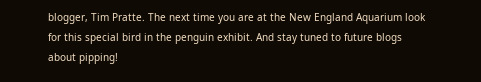blogger, Tim Pratte. The next time you are at the New England Aquarium look for this special bird in the penguin exhibit. And stay tuned to future blogs about pipping!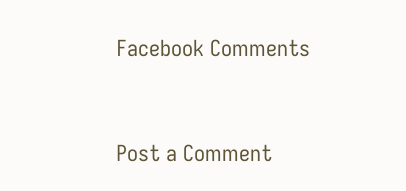Facebook Comments


Post a Comment